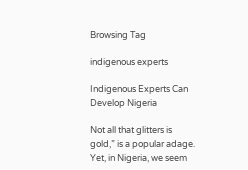Browsing Tag

indigenous experts

Indigenous Experts Can Develop Nigeria

Not all that glitters is gold,” is a popular adage. Yet, in Nigeria, we seem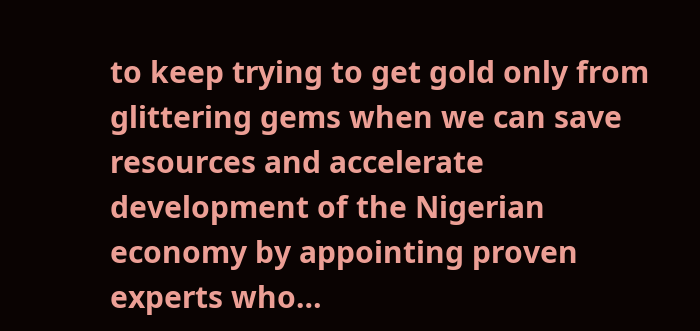to keep trying to get gold only from glittering gems when we can save resources and accelerate development of the Nigerian economy by appointing proven experts who…